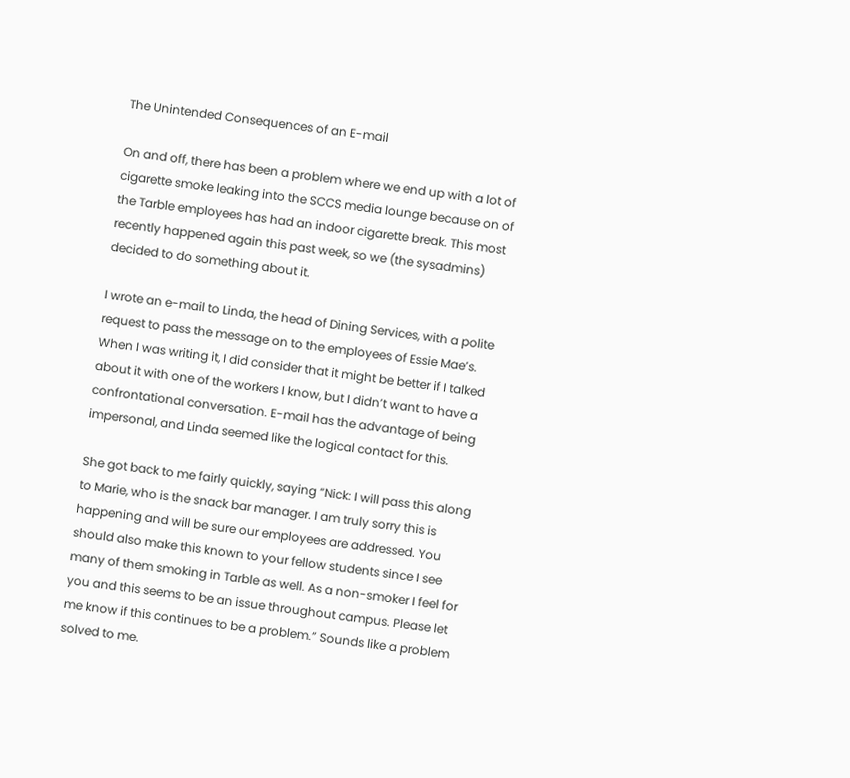The Unintended Consequences of an E-mail

On and off, there has been a problem where we end up with a lot of cigarette smoke leaking into the SCCS media lounge because on of the Tarble employees has had an indoor cigarette break. This most recently happened again this past week, so we (the sysadmins) decided to do something about it.

I wrote an e-mail to Linda, the head of Dining Services, with a polite request to pass the message on to the employees of Essie Mae’s. When I was writing it, I did consider that it might be better if I talked about it with one of the workers I know, but I didn’t want to have a confrontational conversation. E-mail has the advantage of being impersonal, and Linda seemed like the logical contact for this.

She got back to me fairly quickly, saying “Nick: I will pass this along to Marie, who is the snack bar manager. I am truly sorry this is happening and will be sure our employees are addressed. You should also make this known to your fellow students since I see many of them smoking in Tarble as well. As a non-smoker I feel for you and this seems to be an issue throughout campus. Please let me know if this continues to be a problem.” Sounds like a problem solved to me.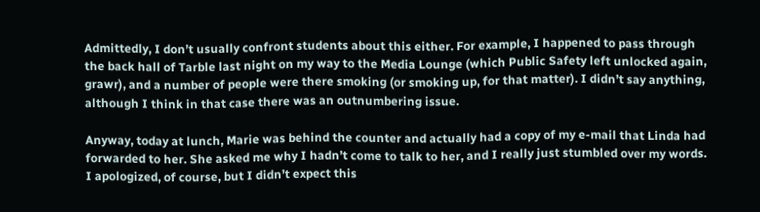Admittedly, I don’t usually confront students about this either. For example, I happened to pass through the back hall of Tarble last night on my way to the Media Lounge (which Public Safety left unlocked again, grawr), and a number of people were there smoking (or smoking up, for that matter). I didn’t say anything, although I think in that case there was an outnumbering issue.

Anyway, today at lunch, Marie was behind the counter and actually had a copy of my e-mail that Linda had forwarded to her. She asked me why I hadn’t come to talk to her, and I really just stumbled over my words. I apologized, of course, but I didn’t expect this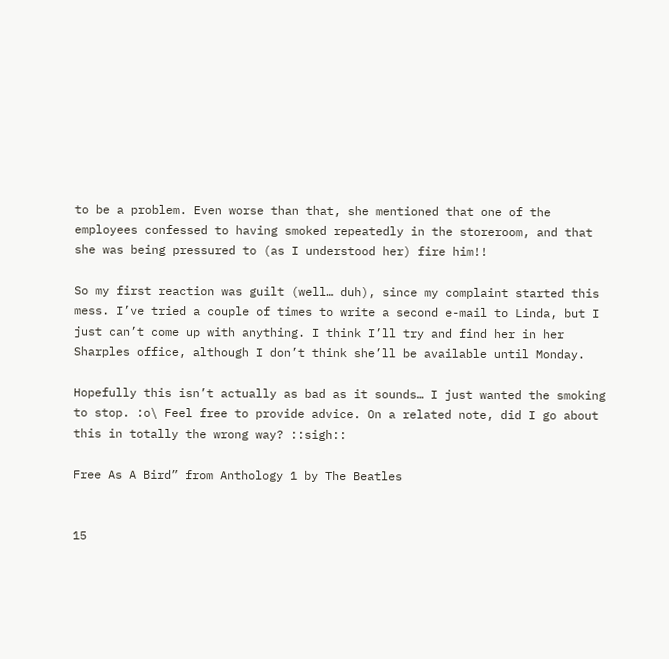to be a problem. Even worse than that, she mentioned that one of the employees confessed to having smoked repeatedly in the storeroom, and that she was being pressured to (as I understood her) fire him!!

So my first reaction was guilt (well… duh), since my complaint started this mess. I’ve tried a couple of times to write a second e-mail to Linda, but I just can’t come up with anything. I think I’ll try and find her in her Sharples office, although I don’t think she’ll be available until Monday.

Hopefully this isn’t actually as bad as it sounds… I just wanted the smoking to stop. :o\ Feel free to provide advice. On a related note, did I go about this in totally the wrong way? ::sigh::

Free As A Bird” from Anthology 1 by The Beatles


15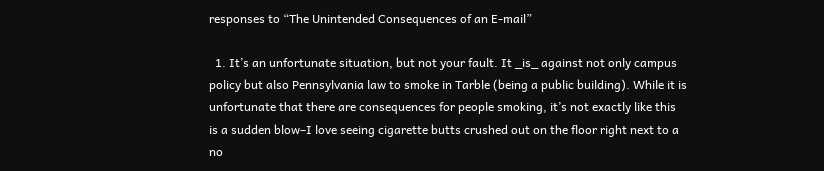responses to “The Unintended Consequences of an E-mail”

  1. It’s an unfortunate situation, but not your fault. It _is_ against not only campus policy but also Pennsylvania law to smoke in Tarble (being a public building). While it is unfortunate that there are consequences for people smoking, it’s not exactly like this is a sudden blow–I love seeing cigarette butts crushed out on the floor right next to a no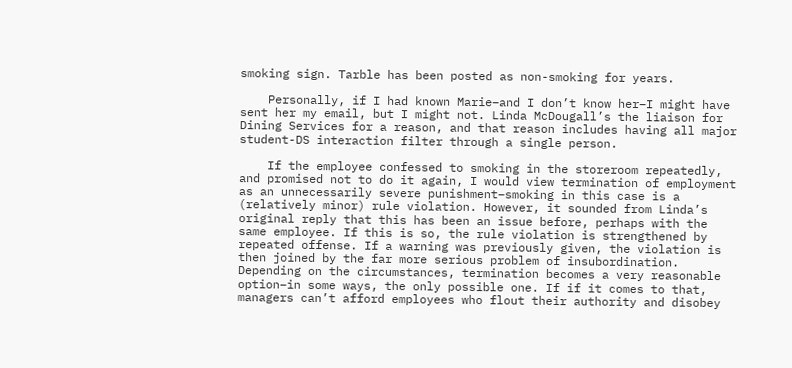smoking sign. Tarble has been posted as non-smoking for years.

    Personally, if I had known Marie–and I don’t know her–I might have sent her my email, but I might not. Linda McDougall’s the liaison for Dining Services for a reason, and that reason includes having all major student-DS interaction filter through a single person.

    If the employee confessed to smoking in the storeroom repeatedly, and promised not to do it again, I would view termination of employment as an unnecessarily severe punishment–smoking in this case is a (relatively minor) rule violation. However, it sounded from Linda’s original reply that this has been an issue before, perhaps with the same employee. If this is so, the rule violation is strengthened by repeated offense. If a warning was previously given, the violation is then joined by the far more serious problem of insubordination. Depending on the circumstances, termination becomes a very reasonable option–in some ways, the only possible one. If if it comes to that, managers can’t afford employees who flout their authority and disobey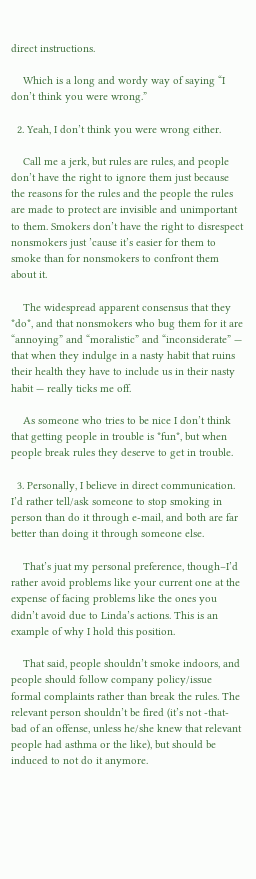direct instructions.

    Which is a long and wordy way of saying “I don’t think you were wrong.”

  2. Yeah, I don’t think you were wrong either.

    Call me a jerk, but rules are rules, and people don’t have the right to ignore them just because the reasons for the rules and the people the rules are made to protect are invisible and unimportant to them. Smokers don’t have the right to disrespect nonsmokers just ’cause it’s easier for them to smoke than for nonsmokers to confront them about it.

    The widespread apparent consensus that they *do*, and that nonsmokers who bug them for it are “annoying” and “moralistic” and “inconsiderate” — that when they indulge in a nasty habit that ruins their health they have to include us in their nasty habit — really ticks me off.

    As someone who tries to be nice I don’t think that getting people in trouble is *fun*, but when people break rules they deserve to get in trouble.

  3. Personally, I believe in direct communication. I’d rather tell/ask someone to stop smoking in person than do it through e-mail, and both are far better than doing it through someone else.

    That’s juat my personal preference, though–I’d rather avoid problems like your current one at the expense of facing problems like the ones you didn’t avoid due to Linda’s actions. This is an example of why I hold this position.

    That said, people shouldn’t smoke indoors, and people should follow company policy/issue formal complaints rather than break the rules. The relevant person shouldn’t be fired (it’s not -that- bad of an offense, unless he/she knew that relevant people had asthma or the like), but should be induced to not do it anymore.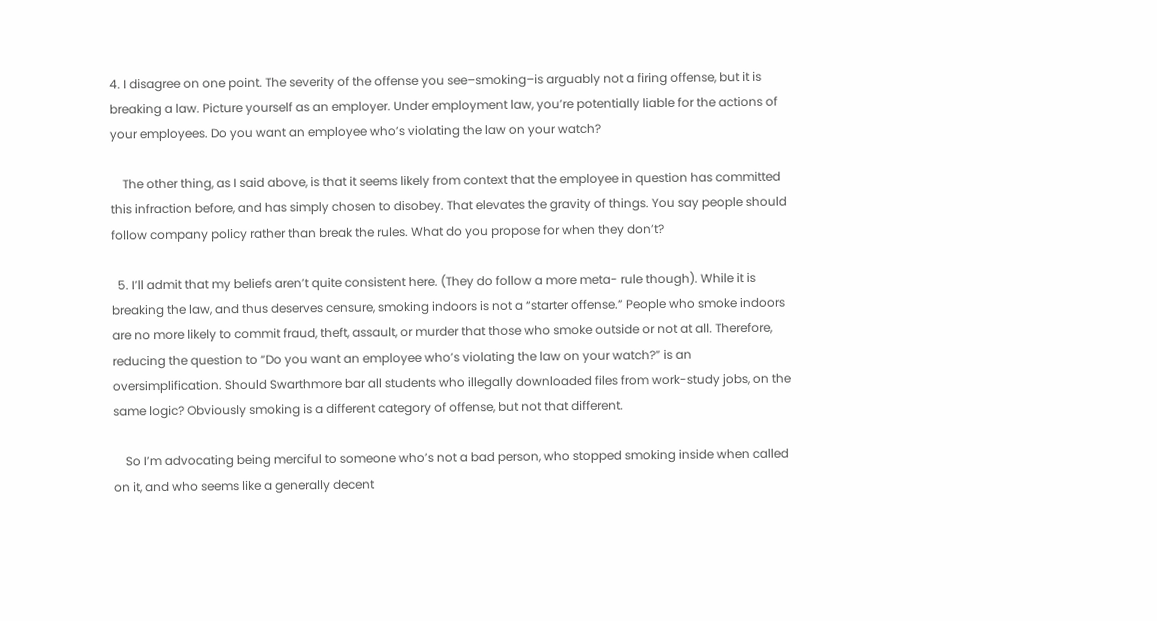4. I disagree on one point. The severity of the offense you see–smoking–is arguably not a firing offense, but it is breaking a law. Picture yourself as an employer. Under employment law, you’re potentially liable for the actions of your employees. Do you want an employee who’s violating the law on your watch?

    The other thing, as I said above, is that it seems likely from context that the employee in question has committed this infraction before, and has simply chosen to disobey. That elevates the gravity of things. You say people should follow company policy rather than break the rules. What do you propose for when they don’t?

  5. I’ll admit that my beliefs aren’t quite consistent here. (They do follow a more meta- rule though). While it is breaking the law, and thus deserves censure, smoking indoors is not a “starter offense.” People who smoke indoors are no more likely to commit fraud, theft, assault, or murder that those who smoke outside or not at all. Therefore, reducing the question to “Do you want an employee who’s violating the law on your watch?” is an oversimplification. Should Swarthmore bar all students who illegally downloaded files from work-study jobs, on the same logic? Obviously smoking is a different category of offense, but not that different.

    So I’m advocating being merciful to someone who’s not a bad person, who stopped smoking inside when called on it, and who seems like a generally decent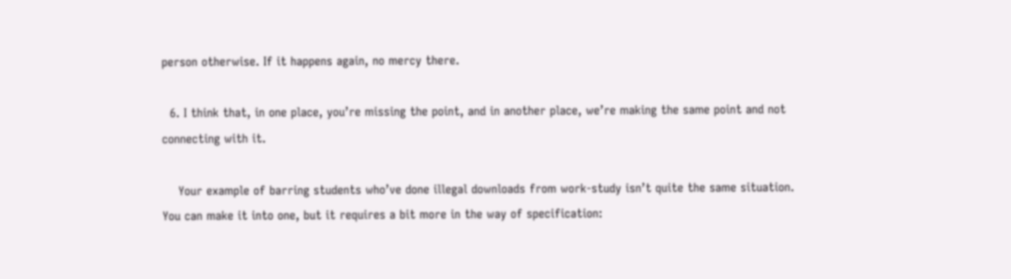person otherwise. If it happens again, no mercy there.

  6. I think that, in one place, you’re missing the point, and in another place, we’re making the same point and not connecting with it.

    Your example of barring students who’ve done illegal downloads from work-study isn’t quite the same situation. You can make it into one, but it requires a bit more in the way of specification: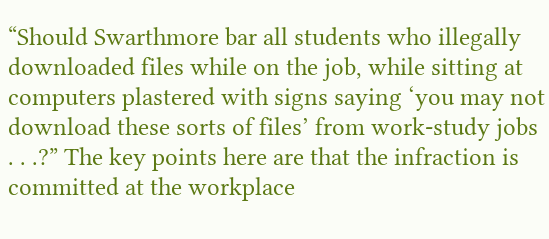“Should Swarthmore bar all students who illegally downloaded files while on the job, while sitting at computers plastered with signs saying ‘you may not download these sorts of files’ from work-study jobs . . .?” The key points here are that the infraction is committed at the workplace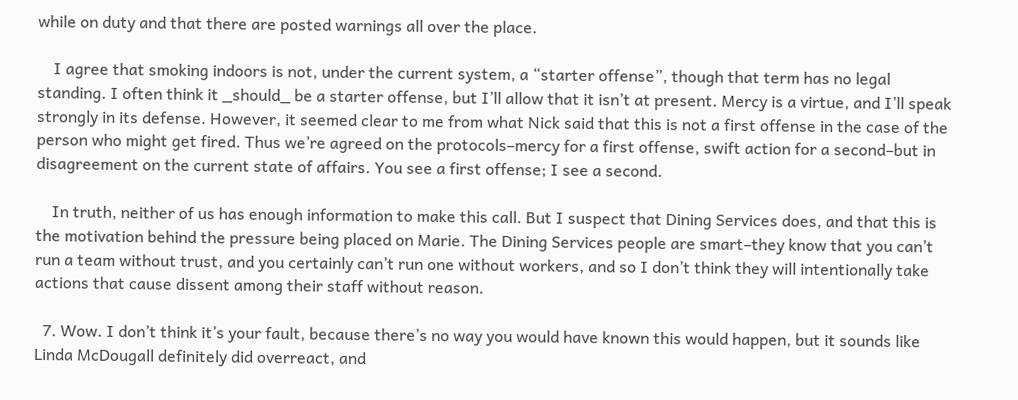while on duty and that there are posted warnings all over the place.

    I agree that smoking indoors is not, under the current system, a “starter offense”, though that term has no legal standing. I often think it _should_ be a starter offense, but I’ll allow that it isn’t at present. Mercy is a virtue, and I’ll speak strongly in its defense. However, it seemed clear to me from what Nick said that this is not a first offense in the case of the person who might get fired. Thus we’re agreed on the protocols–mercy for a first offense, swift action for a second–but in disagreement on the current state of affairs. You see a first offense; I see a second.

    In truth, neither of us has enough information to make this call. But I suspect that Dining Services does, and that this is the motivation behind the pressure being placed on Marie. The Dining Services people are smart–they know that you can’t run a team without trust, and you certainly can’t run one without workers, and so I don’t think they will intentionally take actions that cause dissent among their staff without reason.

  7. Wow. I don’t think it’s your fault, because there’s no way you would have known this would happen, but it sounds like Linda McDougall definitely did overreact, and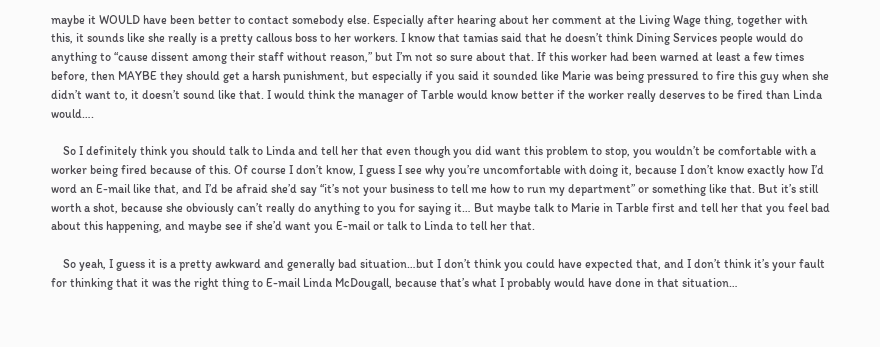maybe it WOULD have been better to contact somebody else. Especially after hearing about her comment at the Living Wage thing, together with this, it sounds like she really is a pretty callous boss to her workers. I know that tamias said that he doesn’t think Dining Services people would do anything to “cause dissent among their staff without reason,” but I’m not so sure about that. If this worker had been warned at least a few times before, then MAYBE they should get a harsh punishment, but especially if you said it sounded like Marie was being pressured to fire this guy when she didn’t want to, it doesn’t sound like that. I would think the manager of Tarble would know better if the worker really deserves to be fired than Linda would….

    So I definitely think you should talk to Linda and tell her that even though you did want this problem to stop, you wouldn’t be comfortable with a worker being fired because of this. Of course I don’t know, I guess I see why you’re uncomfortable with doing it, because I don’t know exactly how I’d word an E-mail like that, and I’d be afraid she’d say “it’s not your business to tell me how to run my department” or something like that. But it’s still worth a shot, because she obviously can’t really do anything to you for saying it… But maybe talk to Marie in Tarble first and tell her that you feel bad about this happening, and maybe see if she’d want you E-mail or talk to Linda to tell her that.

    So yeah, I guess it is a pretty awkward and generally bad situation…but I don’t think you could have expected that, and I don’t think it’s your fault for thinking that it was the right thing to E-mail Linda McDougall, because that’s what I probably would have done in that situation…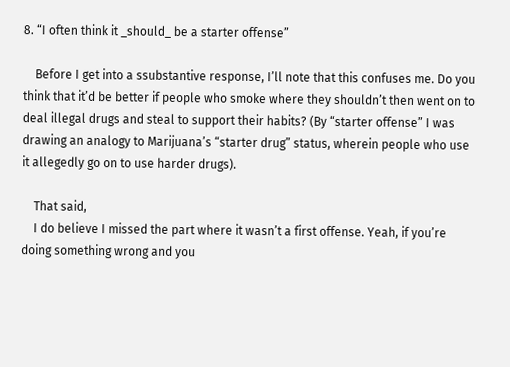8. “I often think it _should_ be a starter offense”

    Before I get into a ssubstantive response, I’ll note that this confuses me. Do you think that it’d be better if people who smoke where they shouldn’t then went on to deal illegal drugs and steal to support their habits? (By “starter offense” I was drawing an analogy to Marijuana’s “starter drug” status, wherein people who use it allegedly go on to use harder drugs).

    That said,
    I do believe I missed the part where it wasn’t a first offense. Yeah, if you’re doing something wrong and you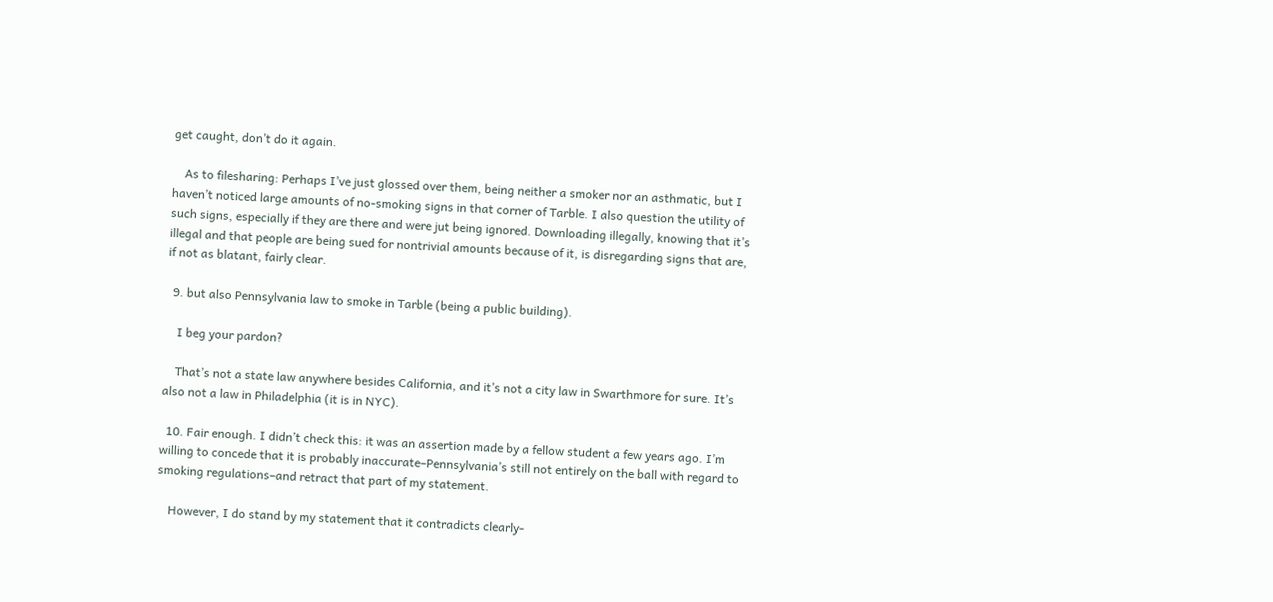get caught, don’t do it again.

    As to filesharing: Perhaps I’ve just glossed over them, being neither a smoker nor an asthmatic, but I haven’t noticed large amounts of no-smoking signs in that corner of Tarble. I also question the utility of such signs, especially if they are there and were jut being ignored. Downloading illegally, knowing that it’s illegal and that people are being sued for nontrivial amounts because of it, is disregarding signs that are, if not as blatant, fairly clear.

  9. but also Pennsylvania law to smoke in Tarble (being a public building).

    I beg your pardon?

    That’s not a state law anywhere besides California, and it’s not a city law in Swarthmore for sure. It’s also not a law in Philadelphia (it is in NYC).

  10. Fair enough. I didn’t check this: it was an assertion made by a fellow student a few years ago. I’m willing to concede that it is probably inaccurate–Pennsylvania’s still not entirely on the ball with regard to smoking regulations–and retract that part of my statement.

    However, I do stand by my statement that it contradicts clearly-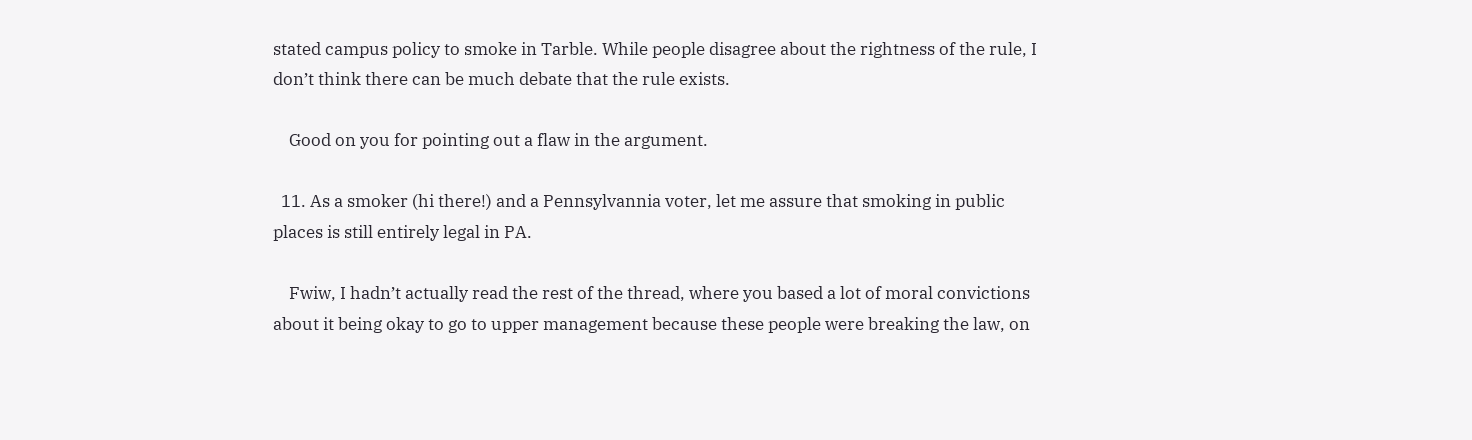stated campus policy to smoke in Tarble. While people disagree about the rightness of the rule, I don’t think there can be much debate that the rule exists.

    Good on you for pointing out a flaw in the argument.

  11. As a smoker (hi there!) and a Pennsylvannia voter, let me assure that smoking in public places is still entirely legal in PA.

    Fwiw, I hadn’t actually read the rest of the thread, where you based a lot of moral convictions about it being okay to go to upper management because these people were breaking the law, on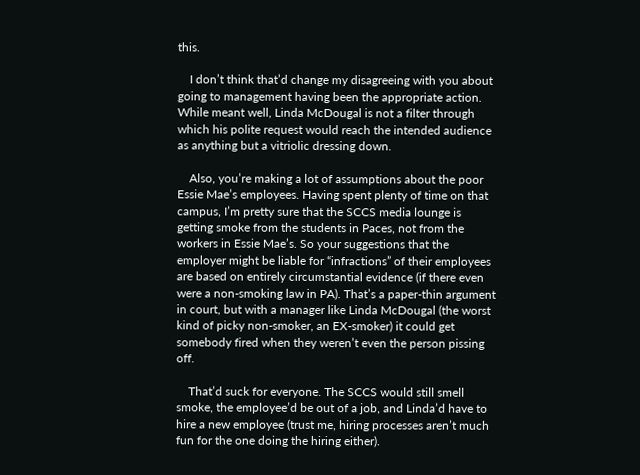this.

    I don’t think that’d change my disagreeing with you about going to management having been the appropriate action. While meant well, Linda McDougal is not a filter through which his polite request would reach the intended audience as anything but a vitriolic dressing down.

    Also, you’re making a lot of assumptions about the poor Essie Mae’s employees. Having spent plenty of time on that campus, I’m pretty sure that the SCCS media lounge is getting smoke from the students in Paces, not from the workers in Essie Mae’s. So your suggestions that the employer might be liable for “infractions” of their employees are based on entirely circumstantial evidence (if there even were a non-smoking law in PA). That’s a paper-thin argument in court, but with a manager like Linda McDougal (the worst kind of picky non-smoker, an EX-smoker) it could get somebody fired when they weren’t even the person pissing off.

    That’d suck for everyone. The SCCS would still smell smoke, the employee’d be out of a job, and Linda’d have to hire a new employee (trust me, hiring processes aren’t much fun for the one doing the hiring either).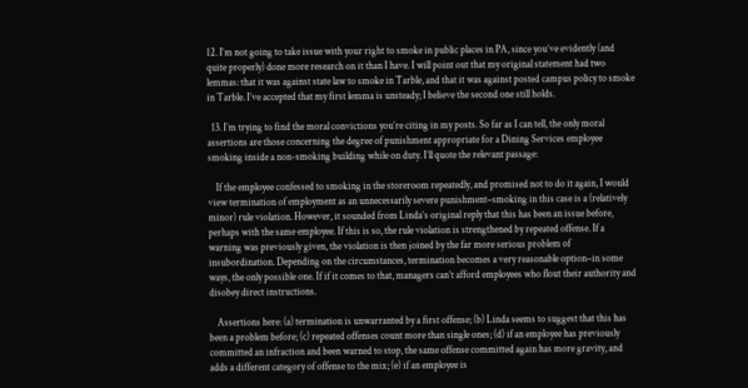12. I’m not going to take issue with your right to smoke in public places in PA, since you’ve evidently (and quite properly) done more research on it than I have. I will point out that my original statement had two lemmas: that it was against state law to smoke in Tarble, and that it was against posted campus policy to smoke in Tarble. I’ve accepted that my first lemma is unsteady; I believe the second one still holds.

  13. I’m trying to find the moral convictions you’re citing in my posts. So far as I can tell, the only moral assertions are those concerning the degree of punishment appropriate for a Dining Services employee smoking inside a non-smoking building while on duty. I’ll quote the relevant passage:

    If the employee confessed to smoking in the storeroom repeatedly, and promised not to do it again, I would view termination of employment as an unnecessarily severe punishment–smoking in this case is a (relatively minor) rule violation. However, it sounded from Linda’s original reply that this has been an issue before, perhaps with the same employee. If this is so, the rule violation is strengthened by repeated offense. If a warning was previously given, the violation is then joined by the far more serious problem of insubordination. Depending on the circumstances, termination becomes a very reasonable option–in some ways, the only possible one. If if it comes to that, managers can’t afford employees who flout their authority and disobey direct instructions.

    Assertions here: (a) termination is unwarranted by a first offense; (b) Linda seems to suggest that this has been a problem before; (c) repeated offenses count more than single ones; (d) if an employee has previously committed an infraction and been warned to stop, the same offense committed again has more gravity, and adds a different category of offense to the mix; (e) if an employee is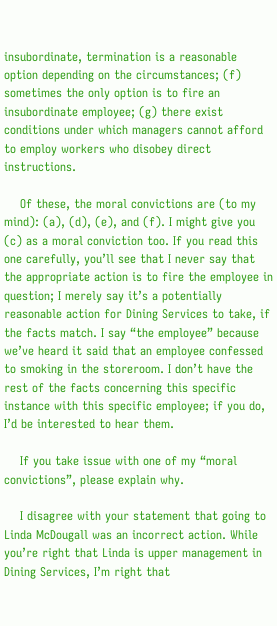insubordinate, termination is a reasonable option depending on the circumstances; (f) sometimes the only option is to fire an insubordinate employee; (g) there exist conditions under which managers cannot afford to employ workers who disobey direct instructions.

    Of these, the moral convictions are (to my mind): (a), (d), (e), and (f). I might give you (c) as a moral conviction too. If you read this one carefully, you’ll see that I never say that the appropriate action is to fire the employee in question; I merely say it’s a potentially reasonable action for Dining Services to take, if the facts match. I say “the employee” because we’ve heard it said that an employee confessed to smoking in the storeroom. I don’t have the rest of the facts concerning this specific instance with this specific employee; if you do, I’d be interested to hear them.

    If you take issue with one of my “moral convictions”, please explain why.

    I disagree with your statement that going to Linda McDougall was an incorrect action. While you’re right that Linda is upper management in Dining Services, I’m right that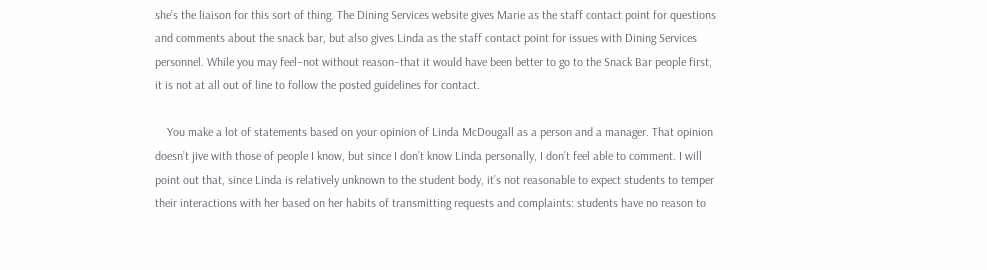she’s the liaison for this sort of thing. The Dining Services website gives Marie as the staff contact point for questions and comments about the snack bar, but also gives Linda as the staff contact point for issues with Dining Services personnel. While you may feel–not without reason–that it would have been better to go to the Snack Bar people first, it is not at all out of line to follow the posted guidelines for contact.

    You make a lot of statements based on your opinion of Linda McDougall as a person and a manager. That opinion doesn’t jive with those of people I know, but since I don’t know Linda personally, I don’t feel able to comment. I will point out that, since Linda is relatively unknown to the student body, it’s not reasonable to expect students to temper their interactions with her based on her habits of transmitting requests and complaints: students have no reason to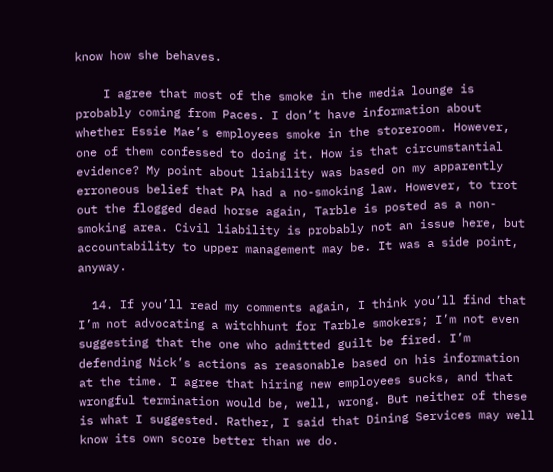know how she behaves.

    I agree that most of the smoke in the media lounge is probably coming from Paces. I don’t have information about whether Essie Mae’s employees smoke in the storeroom. However, one of them confessed to doing it. How is that circumstantial evidence? My point about liability was based on my apparently erroneous belief that PA had a no-smoking law. However, to trot out the flogged dead horse again, Tarble is posted as a non-smoking area. Civil liability is probably not an issue here, but accountability to upper management may be. It was a side point, anyway.

  14. If you’ll read my comments again, I think you’ll find that I’m not advocating a witchhunt for Tarble smokers; I’m not even suggesting that the one who admitted guilt be fired. I’m defending Nick’s actions as reasonable based on his information at the time. I agree that hiring new employees sucks, and that wrongful termination would be, well, wrong. But neither of these is what I suggested. Rather, I said that Dining Services may well know its own score better than we do.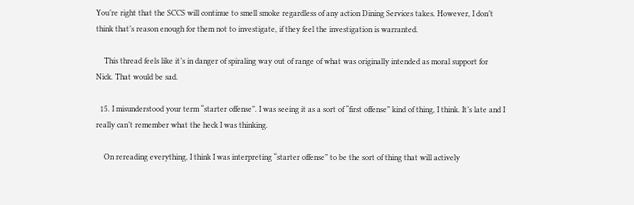You’re right that the SCCS will continue to smell smoke regardless of any action Dining Services takes. However, I don’t think that’s reason enough for them not to investigate, if they feel the investigation is warranted.

    This thread feels like it’s in danger of spiraling way out of range of what was originally intended as moral support for Nick. That would be sad.

  15. I misunderstood your term “starter offense”. I was seeing it as a sort of “first offense” kind of thing, I think. It’s late and I really can’t remember what the heck I was thinking.

    On rereading everything, I think I was interpreting “starter offense” to be the sort of thing that will actively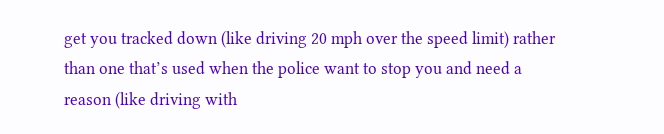get you tracked down (like driving 20 mph over the speed limit) rather than one that’s used when the police want to stop you and need a reason (like driving with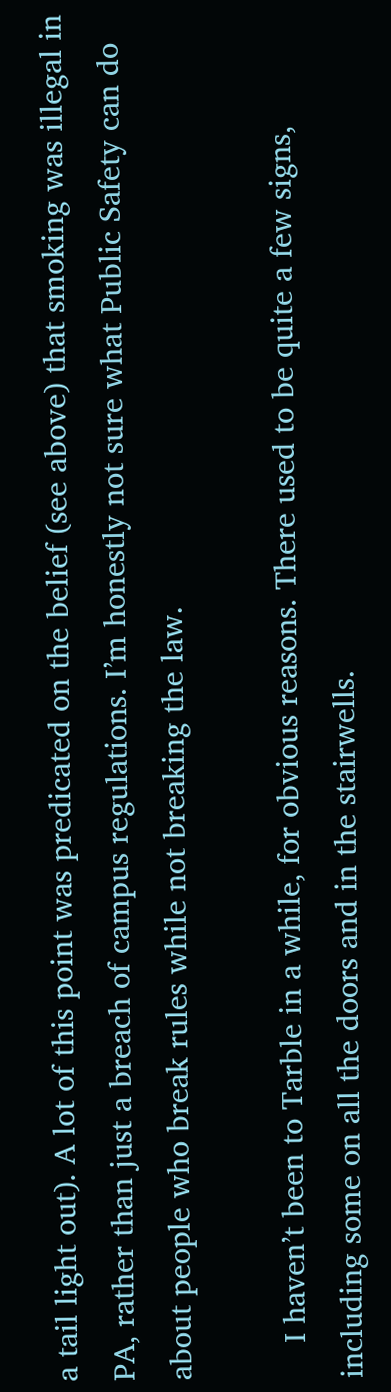a tail light out). A lot of this point was predicated on the belief (see above) that smoking was illegal in PA, rather than just a breach of campus regulations. I’m honestly not sure what Public Safety can do about people who break rules while not breaking the law.

    I haven’t been to Tarble in a while, for obvious reasons. There used to be quite a few signs, including some on all the doors and in the stairwells.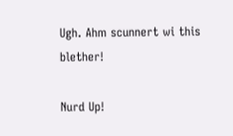Ugh. Ahm scunnert wi this blether!

Nurd Up!